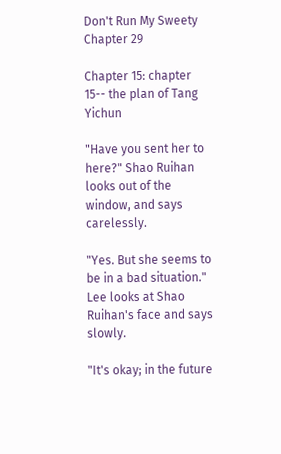Don't Run My Sweety Chapter 29

Chapter 15: chapter 15-- the plan of Tang Yichun

"Have you sent her to here?" Shao Ruihan looks out of the window, and says carelessly.

"Yes. But she seems to be in a bad situation." Lee looks at Shao Ruihan's face and says slowly.

"It's okay; in the future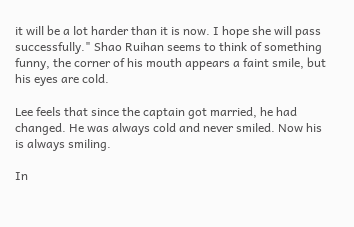it will be a lot harder than it is now. I hope she will pass successfully." Shao Ruihan seems to think of something funny, the corner of his mouth appears a faint smile, but his eyes are cold.

Lee feels that since the captain got married, he had changed. He was always cold and never smiled. Now his is always smiling.

In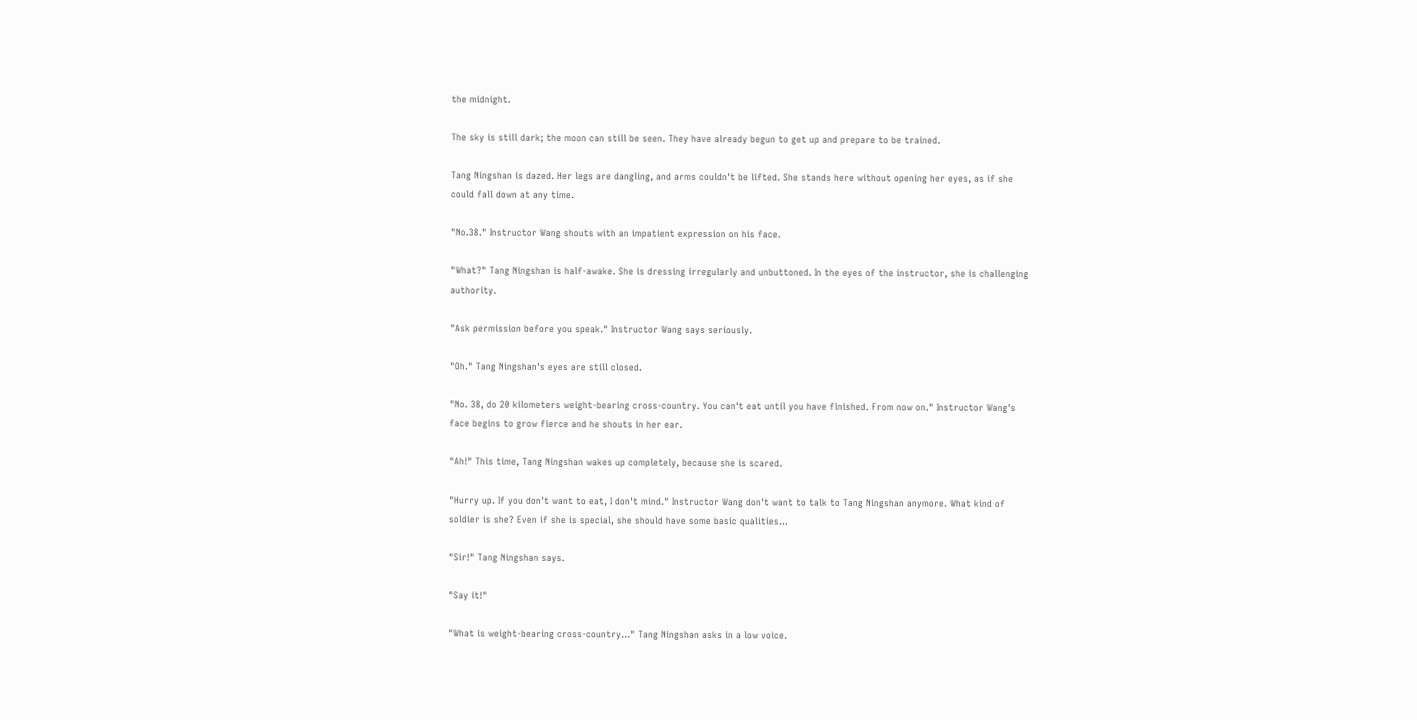the midnight.

The sky is still dark; the moon can still be seen. They have already begun to get up and prepare to be trained.

Tang Ningshan is dazed. Her legs are dangling, and arms couldn't be lifted. She stands here without opening her eyes, as if she could fall down at any time.

"No.38." Instructor Wang shouts with an impatient expression on his face.

"What?" Tang Ningshan is half-awake. She is dressing irregularly and unbuttoned. In the eyes of the instructor, she is challenging authority.

"Ask permission before you speak." Instructor Wang says seriously.

"Oh." Tang Ningshan's eyes are still closed.

"No. 38, do 20 kilometers weight-bearing cross-country. You can't eat until you have finished. From now on." Instructor Wang's face begins to grow fierce and he shouts in her ear.

"Ah!" This time, Tang Ningshan wakes up completely, because she is scared.

"Hurry up. If you don't want to eat, I don't mind." Instructor Wang don't want to talk to Tang Ningshan anymore. What kind of soldier is she? Even if she is special, she should have some basic qualities...

"Sir!" Tang Ningshan says.

"Say it!"

"What is weight-bearing cross-country..." Tang Ningshan asks in a low voice.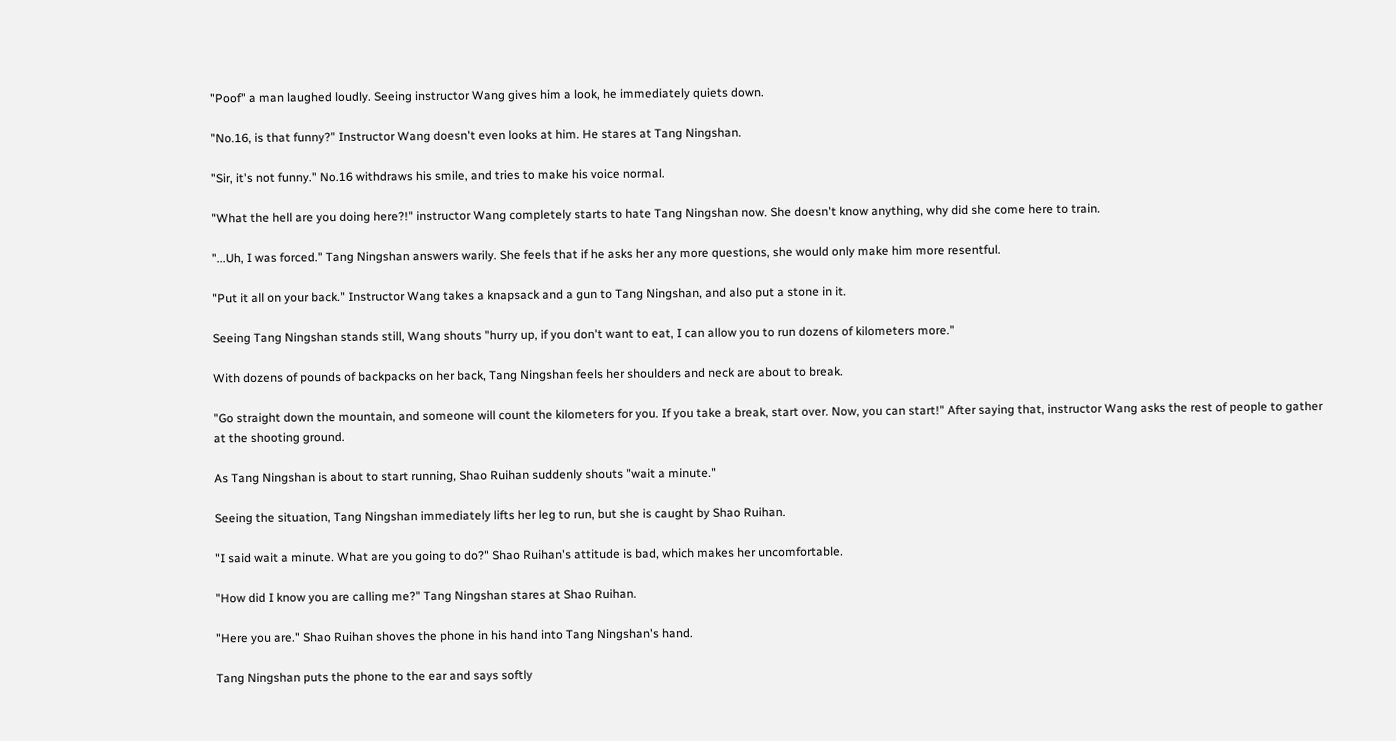"Poof" a man laughed loudly. Seeing instructor Wang gives him a look, he immediately quiets down.

"No.16, is that funny?" Instructor Wang doesn't even looks at him. He stares at Tang Ningshan.

"Sir, it's not funny." No.16 withdraws his smile, and tries to make his voice normal.

"What the hell are you doing here?!" instructor Wang completely starts to hate Tang Ningshan now. She doesn't know anything, why did she come here to train.

"...Uh, I was forced." Tang Ningshan answers warily. She feels that if he asks her any more questions, she would only make him more resentful.

"Put it all on your back." Instructor Wang takes a knapsack and a gun to Tang Ningshan, and also put a stone in it.

Seeing Tang Ningshan stands still, Wang shouts "hurry up, if you don't want to eat, I can allow you to run dozens of kilometers more."

With dozens of pounds of backpacks on her back, Tang Ningshan feels her shoulders and neck are about to break.

"Go straight down the mountain, and someone will count the kilometers for you. If you take a break, start over. Now, you can start!" After saying that, instructor Wang asks the rest of people to gather at the shooting ground.

As Tang Ningshan is about to start running, Shao Ruihan suddenly shouts "wait a minute."

Seeing the situation, Tang Ningshan immediately lifts her leg to run, but she is caught by Shao Ruihan.

"I said wait a minute. What are you going to do?" Shao Ruihan's attitude is bad, which makes her uncomfortable.

"How did I know you are calling me?" Tang Ningshan stares at Shao Ruihan.

"Here you are." Shao Ruihan shoves the phone in his hand into Tang Ningshan's hand.

Tang Ningshan puts the phone to the ear and says softly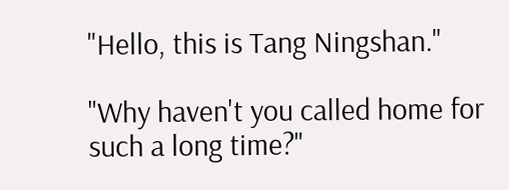"Hello, this is Tang Ningshan."

"Why haven't you called home for such a long time?"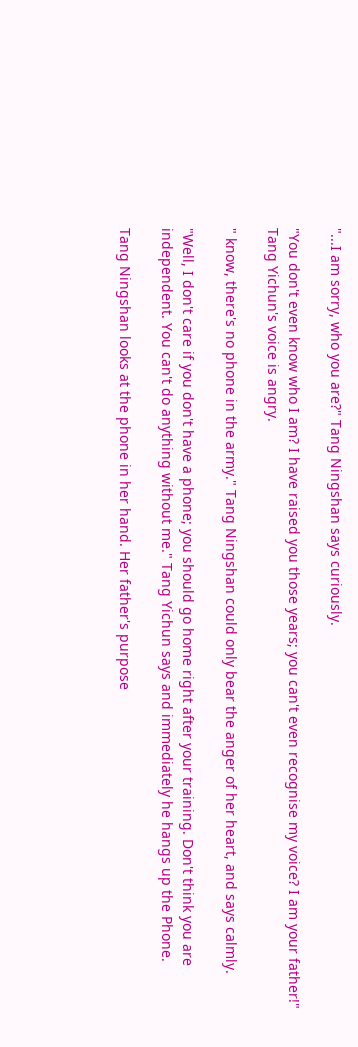"...I am sorry, who you are?" Tang Ningshan says curiously.

"You don't even know who I am? I have raised you those years; you can't even recognise my voice? I am your father!" Tang Yichun's voice is angry.

" know, there's no phone in the army." Tang Ningshan could only bear the anger of her heart, and says calmly.

"Well, I don't care if you don't have a phone; you should go home right after your training. Don't think you are independent. You can't do anything without me." Tang Yichun says and immediately he hangs up the Phone.

Tang Ningshan looks at the phone in her hand. Her father's purpose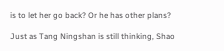is to let her go back? Or he has other plans?

Just as Tang Ningshan is still thinking, Shao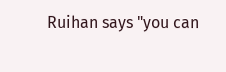Ruihan says "you can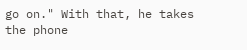go on." With that, he takes the phone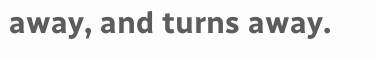away, and turns away.